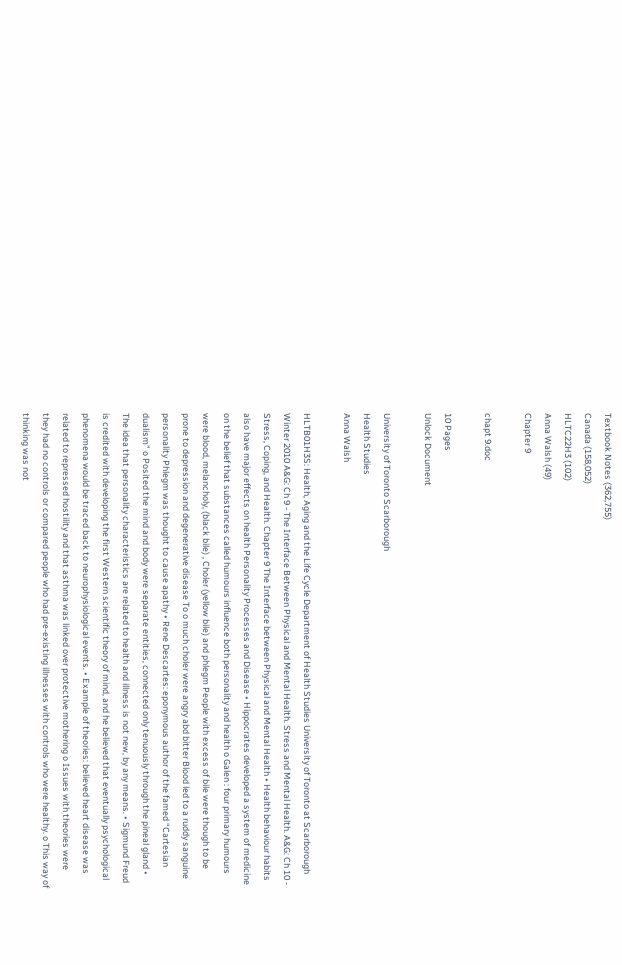Textbook Notes (362,755)
Canada (158,052)
HLTC22H3 (102)
Anna Walsh (49)
Chapter 9

chapt 9.doc

10 Pages
Unlock Document

University of Toronto Scarborough
Health Studies
Anna Walsh

HLTB01H3S: Health, Aging and the Life Cycle Department of Health Studies University of Toronto at Scarborough Winter 2010 A&G: Ch 9 - The Interface Between Physical and Mental Health. Stress and Mental Health. A&G: Ch 10 - Stress, Coping, and Health. Chapter 9 The Interface between Physical and Mental Health • Health behaviour habits also have major effects on health Personality Processes and Disease • Hippocrates developed a system of medicine on the belief that substances called humours influence both personality and health o Galen : four primary humours were blood, melancholy, (black bile) , Choler (yellow bile) and phlegm People with excess of bile were though to be prone to depression and degenerative disease To o much choler were angry abd bitter Blood led to a ruddy sanguine personality Phlegm was thought to cause apathy • Rene Descartes: eponymous author of the famed “Cartesian dualism” o Posited the mind and body were separate entities, connected only tenuously through the pineal gland • The idea that personality characteristics are related to health and illness is not new, by any means. • Sigmund Freud is credited with developing the first Western scientific theory of mind, and he believed that eventually psychological phenomena would be traced back to neurophysiological events. • Example of theories: believed heart disease was related to repressed hostility and that asthma was linked over protective mothering o Issues with theories were they had no controls or compared people who had pre-existing illnesses with controls who were healthy. o This way of thinking was not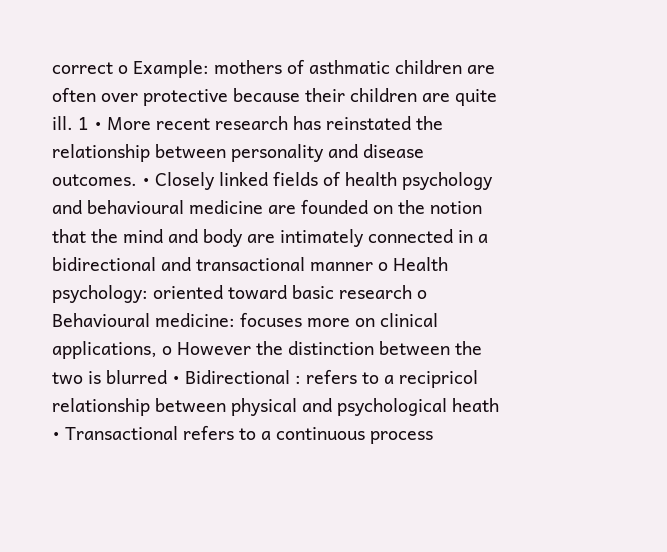correct o Example: mothers of asthmatic children are often over protective because their children are quite ill. 1 • More recent research has reinstated the relationship between personality and disease outcomes. • Closely linked fields of health psychology and behavioural medicine are founded on the notion that the mind and body are intimately connected in a bidirectional and transactional manner o Health psychology: oriented toward basic research o Behavioural medicine: focuses more on clinical applications, o However the distinction between the two is blurred • Bidirectional : refers to a recipricol relationship between physical and psychological heath • Transactional refers to a continuous process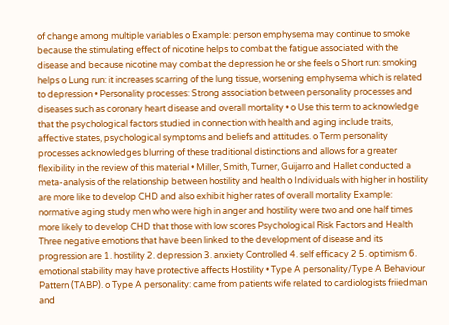of change among multiple variables o Example: person emphysema may continue to smoke because the stimulating effect of nicotine helps to combat the fatigue associated with the disease and because nicotine may combat the depression he or she feels o Short run: smoking helps o Lung run: it increases scarring of the lung tissue, worsening emphysema which is related to depression • Personality processes: Strong association between personality processes and diseases such as coronary heart disease and overall mortality • o Use this term to acknowledge that the psychological factors studied in connection with health and aging include traits, affective states, psychological symptoms and beliefs and attitudes. o Term personality processes acknowledges blurring of these traditional distinctions and allows for a greater flexibility in the review of this material • Miller, Smith, Turner, Guijarro and Hallet conducted a meta-analysis of the relationship between hostility and health o Individuals with higher in hostility are more like to develop CHD and also exhibit higher rates of overall mortality Example: normative aging study men who were high in anger and hostility were two and one half times more likely to develop CHD that those with low scores Psychological Risk Factors and Health Three negative emotions that have been linked to the development of disease and its progression are 1. hostility 2. depression 3. anxiety Controlled 4. self efficacy 2 5. optimism 6. emotional stability may have protective affects Hostility • Type A personality/Type A Behaviour Pattern (TABP). o Type A personality: came from patients wife related to cardiologists friiedman and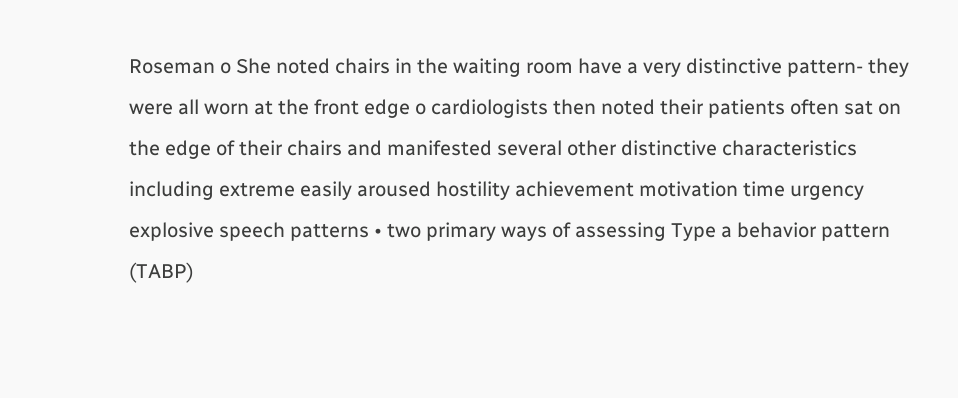Roseman o She noted chairs in the waiting room have a very distinctive pattern- they were all worn at the front edge o cardiologists then noted their patients often sat on the edge of their chairs and manifested several other distinctive characteristics including extreme easily aroused hostility achievement motivation time urgency explosive speech patterns • two primary ways of assessing Type a behavior pattern (TABP)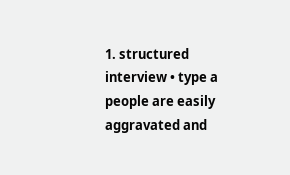1. structured interview • type a people are easily aggravated and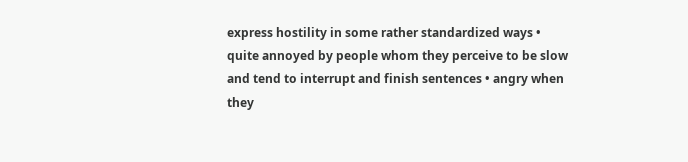express hostility in some rather standardized ways • quite annoyed by people whom they perceive to be slow and tend to interrupt and finish sentences • angry when they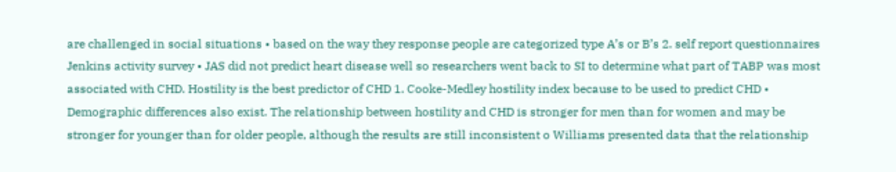are challenged in social situations • based on the way they response people are categorized type A’s or B’s 2. self report questionnaires Jenkins activity survey • JAS did not predict heart disease well so researchers went back to SI to determine what part of TABP was most associated with CHD. Hostility is the best predictor of CHD 1. Cooke-Medley hostility index because to be used to predict CHD • Demographic differences also exist. The relationship between hostility and CHD is stronger for men than for women and may be stronger for younger than for older people, although the results are still inconsistent o Williams presented data that the relationship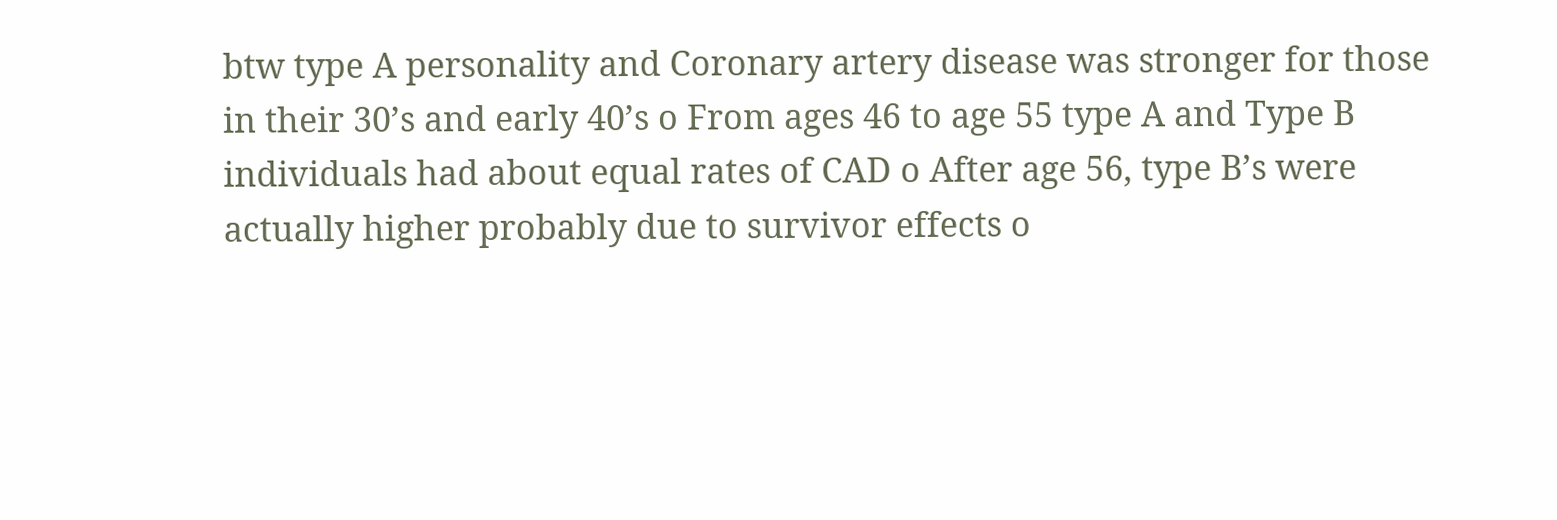btw type A personality and Coronary artery disease was stronger for those in their 30’s and early 40’s o From ages 46 to age 55 type A and Type B individuals had about equal rates of CAD o After age 56, type B’s were actually higher probably due to survivor effects o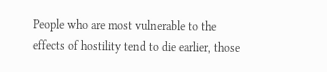People who are most vulnerable to the effects of hostility tend to die earlier, those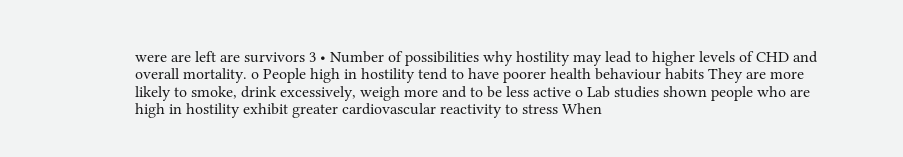were are left are survivors 3 • Number of possibilities why hostility may lead to higher levels of CHD and overall mortality. o People high in hostility tend to have poorer health behaviour habits They are more likely to smoke, drink excessively, weigh more and to be less active o Lab studies shown people who are high in hostility exhibit greater cardiovascular reactivity to stress When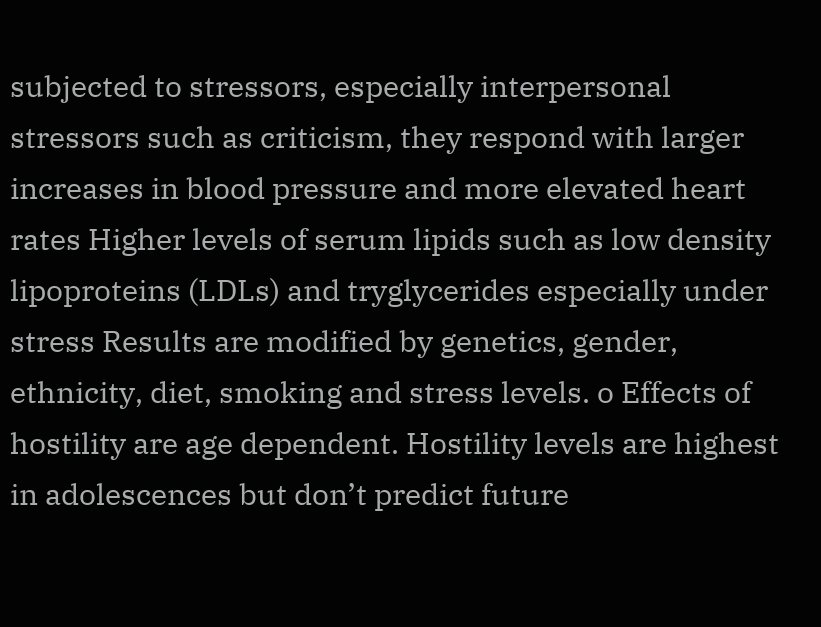subjected to stressors, especially interpersonal stressors such as criticism, they respond with larger increases in blood pressure and more elevated heart rates Higher levels of serum lipids such as low density lipoproteins (LDLs) and tryglycerides especially under stress Results are modified by genetics, gender, ethnicity, diet, smoking and stress levels. o Effects of hostility are age dependent. Hostility levels are highest in adolescences but don’t predict future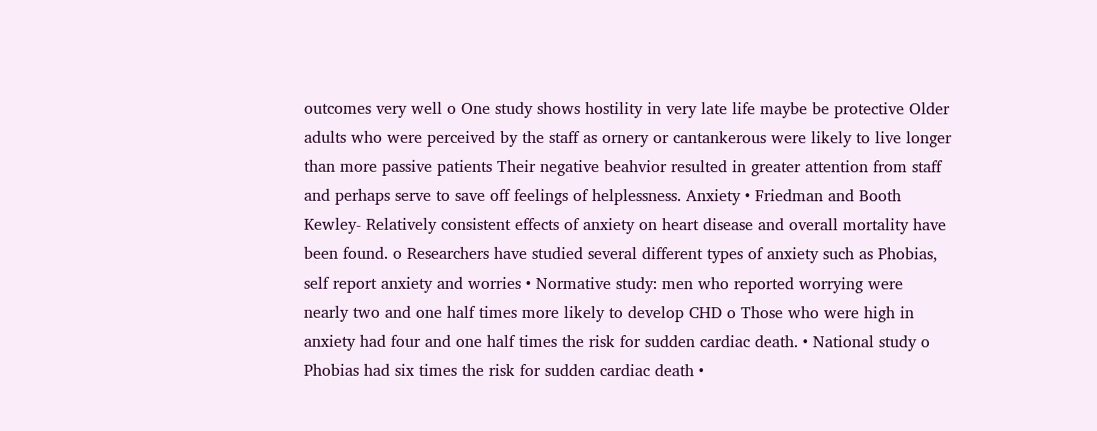outcomes very well o One study shows hostility in very late life maybe be protective Older adults who were perceived by the staff as ornery or cantankerous were likely to live longer than more passive patients Their negative beahvior resulted in greater attention from staff and perhaps serve to save off feelings of helplessness. Anxiety • Friedman and Booth Kewley- Relatively consistent effects of anxiety on heart disease and overall mortality have been found. o Researchers have studied several different types of anxiety such as Phobias, self report anxiety and worries • Normative study: men who reported worrying were nearly two and one half times more likely to develop CHD o Those who were high in anxiety had four and one half times the risk for sudden cardiac death. • National study o Phobias had six times the risk for sudden cardiac death •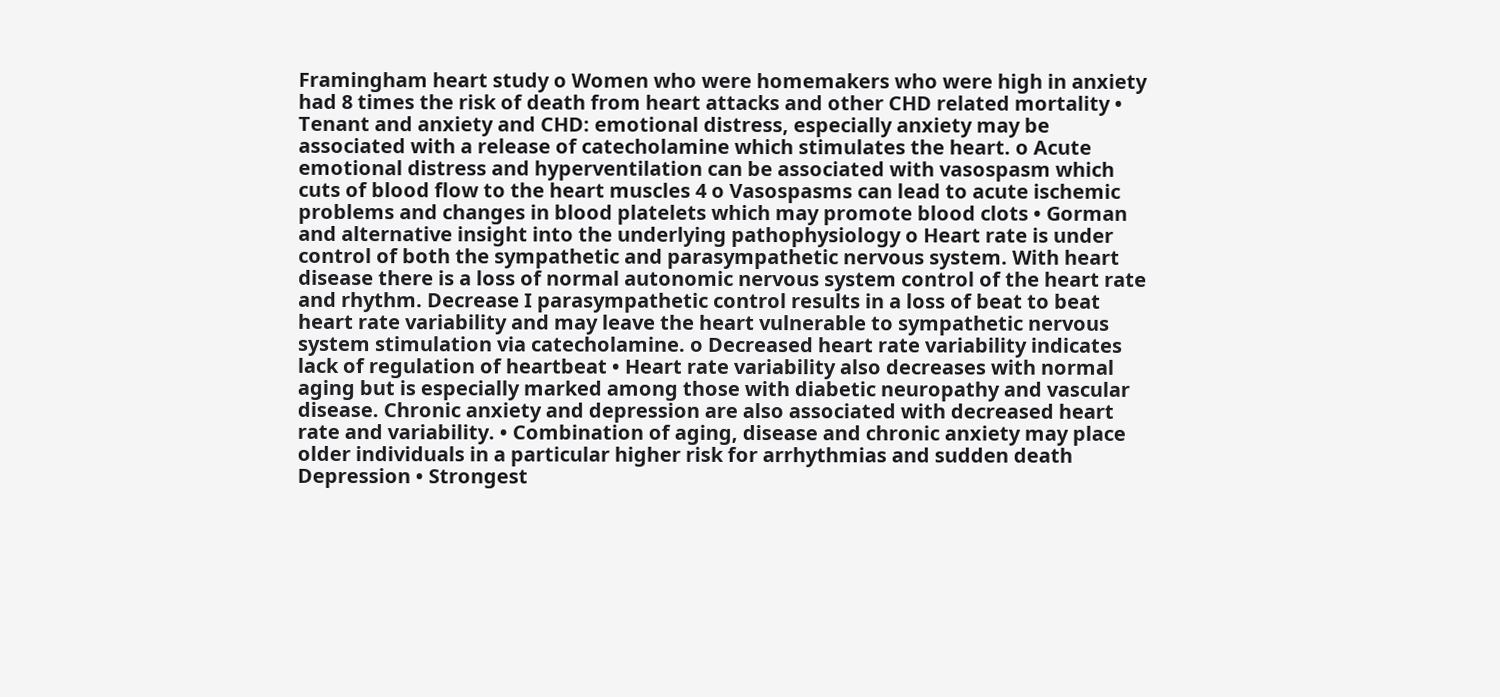Framingham heart study o Women who were homemakers who were high in anxiety had 8 times the risk of death from heart attacks and other CHD related mortality • Tenant and anxiety and CHD: emotional distress, especially anxiety may be associated with a release of catecholamine which stimulates the heart. o Acute emotional distress and hyperventilation can be associated with vasospasm which cuts of blood flow to the heart muscles 4 o Vasospasms can lead to acute ischemic problems and changes in blood platelets which may promote blood clots • Gorman and alternative insight into the underlying pathophysiology o Heart rate is under control of both the sympathetic and parasympathetic nervous system. With heart disease there is a loss of normal autonomic nervous system control of the heart rate and rhythm. Decrease I parasympathetic control results in a loss of beat to beat heart rate variability and may leave the heart vulnerable to sympathetic nervous system stimulation via catecholamine. o Decreased heart rate variability indicates lack of regulation of heartbeat • Heart rate variability also decreases with normal aging but is especially marked among those with diabetic neuropathy and vascular disease. Chronic anxiety and depression are also associated with decreased heart rate and variability. • Combination of aging, disease and chronic anxiety may place older individuals in a particular higher risk for arrhythmias and sudden death Depression • Strongest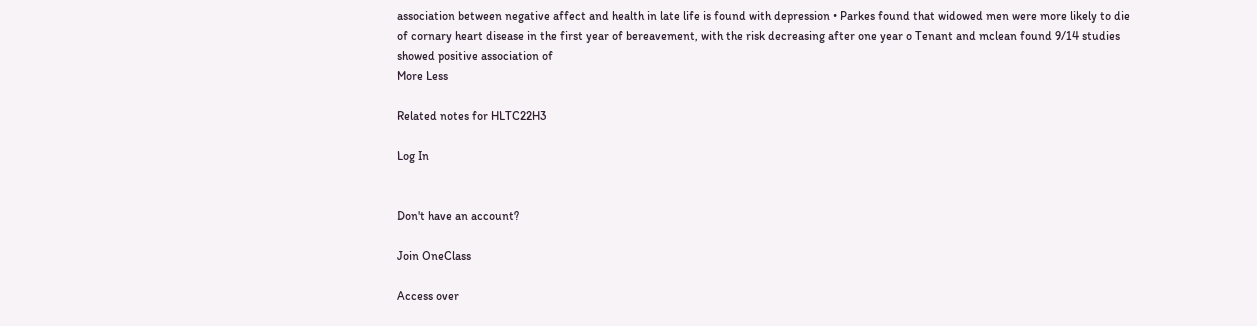association between negative affect and health in late life is found with depression • Parkes found that widowed men were more likely to die of cornary heart disease in the first year of bereavement, with the risk decreasing after one year o Tenant and mclean found 9/14 studies showed positive association of
More Less

Related notes for HLTC22H3

Log In


Don't have an account?

Join OneClass

Access over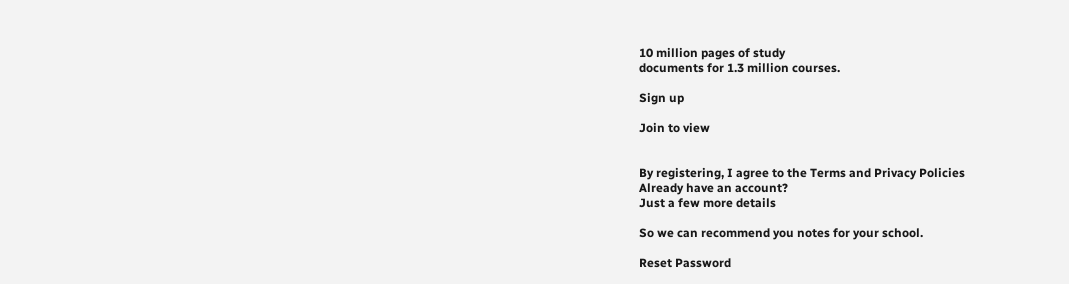10 million pages of study
documents for 1.3 million courses.

Sign up

Join to view


By registering, I agree to the Terms and Privacy Policies
Already have an account?
Just a few more details

So we can recommend you notes for your school.

Reset Password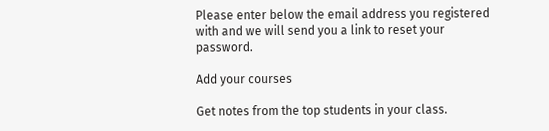Please enter below the email address you registered with and we will send you a link to reset your password.

Add your courses

Get notes from the top students in your class.